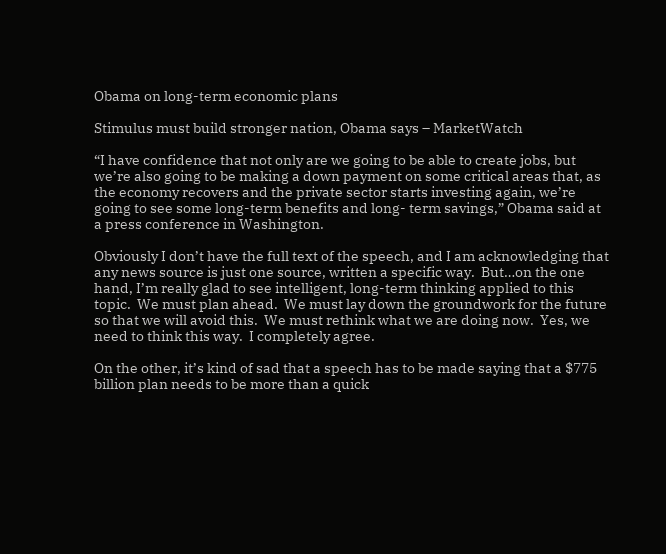Obama on long-term economic plans

Stimulus must build stronger nation, Obama says – MarketWatch

“I have confidence that not only are we going to be able to create jobs, but we’re also going to be making a down payment on some critical areas that, as the economy recovers and the private sector starts investing again, we’re going to see some long-term benefits and long- term savings,” Obama said at a press conference in Washington.

Obviously I don’t have the full text of the speech, and I am acknowledging that any news source is just one source, written a specific way.  But…on the one hand, I’m really glad to see intelligent, long-term thinking applied to this topic.  We must plan ahead.  We must lay down the groundwork for the future so that we will avoid this.  We must rethink what we are doing now.  Yes, we need to think this way.  I completely agree.

On the other, it’s kind of sad that a speech has to be made saying that a $775 billion plan needs to be more than a quick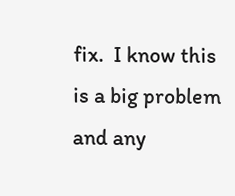fix.  I know this is a big problem and any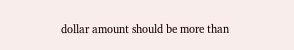dollar amount should be more than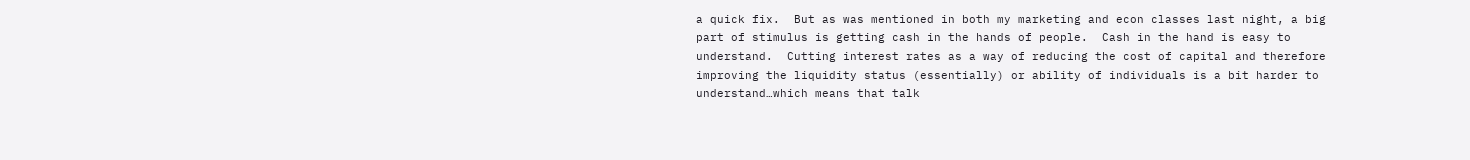a quick fix.  But as was mentioned in both my marketing and econ classes last night, a big part of stimulus is getting cash in the hands of people.  Cash in the hand is easy to understand.  Cutting interest rates as a way of reducing the cost of capital and therefore improving the liquidity status (essentially) or ability of individuals is a bit harder to understand…which means that talk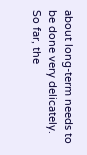about long-term needs to be done very delicately.  So far, the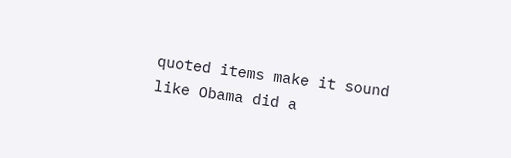quoted items make it sound like Obama did a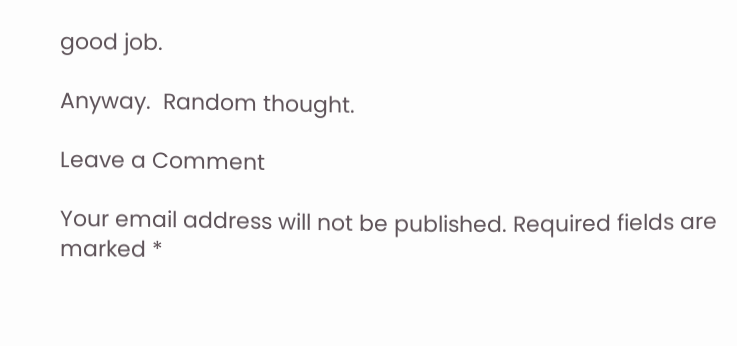good job.

Anyway.  Random thought.

Leave a Comment

Your email address will not be published. Required fields are marked *